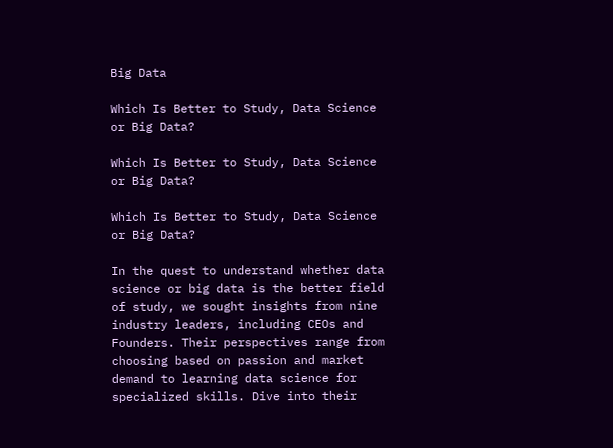Big Data

Which Is Better to Study, Data Science or Big Data?

Which Is Better to Study, Data Science or Big Data?

Which Is Better to Study, Data Science or Big Data?

In the quest to understand whether data science or big data is the better field of study, we sought insights from nine industry leaders, including CEOs and Founders. Their perspectives range from choosing based on passion and market demand to learning data science for specialized skills. Dive into their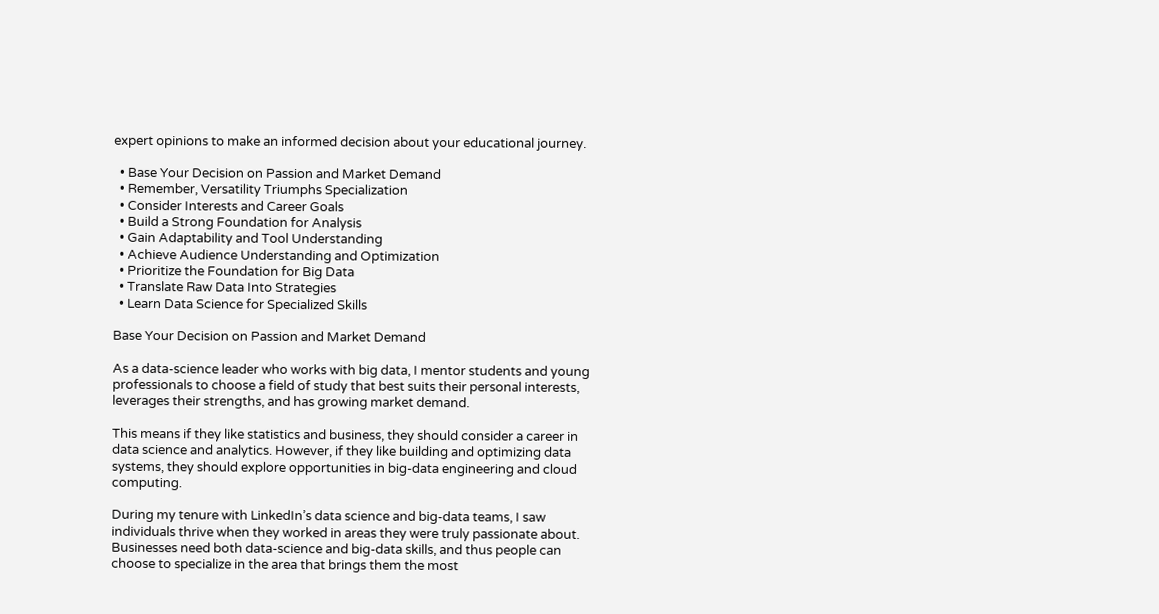expert opinions to make an informed decision about your educational journey.

  • Base Your Decision on Passion and Market Demand
  • Remember, Versatility Triumphs Specialization
  • Consider Interests and Career Goals
  • Build a Strong Foundation for Analysis
  • Gain Adaptability and Tool Understanding
  • Achieve Audience Understanding and Optimization
  • Prioritize the Foundation for Big Data
  • Translate Raw Data Into Strategies
  • Learn Data Science for Specialized Skills

Base Your Decision on Passion and Market Demand

As a data-science leader who works with big data, I mentor students and young professionals to choose a field of study that best suits their personal interests, leverages their strengths, and has growing market demand.

This means if they like statistics and business, they should consider a career in data science and analytics. However, if they like building and optimizing data systems, they should explore opportunities in big-data engineering and cloud computing.

During my tenure with LinkedIn’s data science and big-data teams, I saw individuals thrive when they worked in areas they were truly passionate about. Businesses need both data-science and big-data skills, and thus people can choose to specialize in the area that brings them the most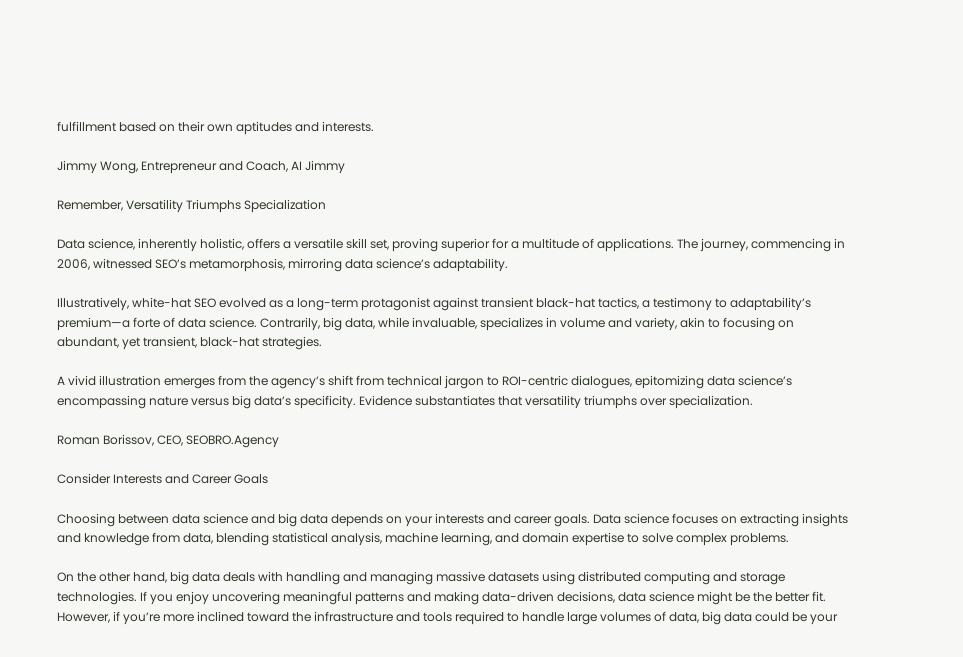fulfillment based on their own aptitudes and interests.

Jimmy Wong, Entrepreneur and Coach, AI Jimmy

Remember, Versatility Triumphs Specialization

Data science, inherently holistic, offers a versatile skill set, proving superior for a multitude of applications. The journey, commencing in 2006, witnessed SEO’s metamorphosis, mirroring data science’s adaptability.

Illustratively, white-hat SEO evolved as a long-term protagonist against transient black-hat tactics, a testimony to adaptability’s premium—a forte of data science. Contrarily, big data, while invaluable, specializes in volume and variety, akin to focusing on abundant, yet transient, black-hat strategies.

A vivid illustration emerges from the agency’s shift from technical jargon to ROI-centric dialogues, epitomizing data science’s encompassing nature versus big data’s specificity. Evidence substantiates that versatility triumphs over specialization.

Roman Borissov, CEO, SEOBRO.Agency

Consider Interests and Career Goals

Choosing between data science and big data depends on your interests and career goals. Data science focuses on extracting insights and knowledge from data, blending statistical analysis, machine learning, and domain expertise to solve complex problems.

On the other hand, big data deals with handling and managing massive datasets using distributed computing and storage technologies. If you enjoy uncovering meaningful patterns and making data-driven decisions, data science might be the better fit. However, if you’re more inclined toward the infrastructure and tools required to handle large volumes of data, big data could be your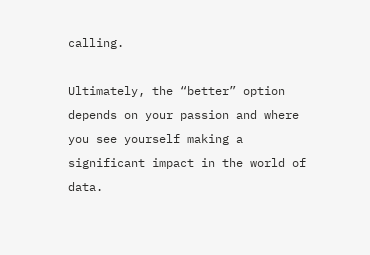calling.

Ultimately, the “better” option depends on your passion and where you see yourself making a significant impact in the world of data.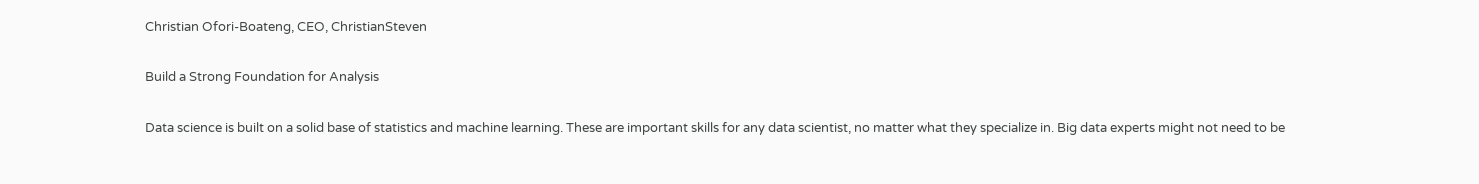Christian Ofori-Boateng, CEO, ChristianSteven

Build a Strong Foundation for Analysis

Data science is built on a solid base of statistics and machine learning. These are important skills for any data scientist, no matter what they specialize in. Big data experts might not need to be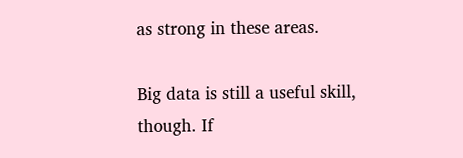as strong in these areas.

Big data is still a useful skill, though. If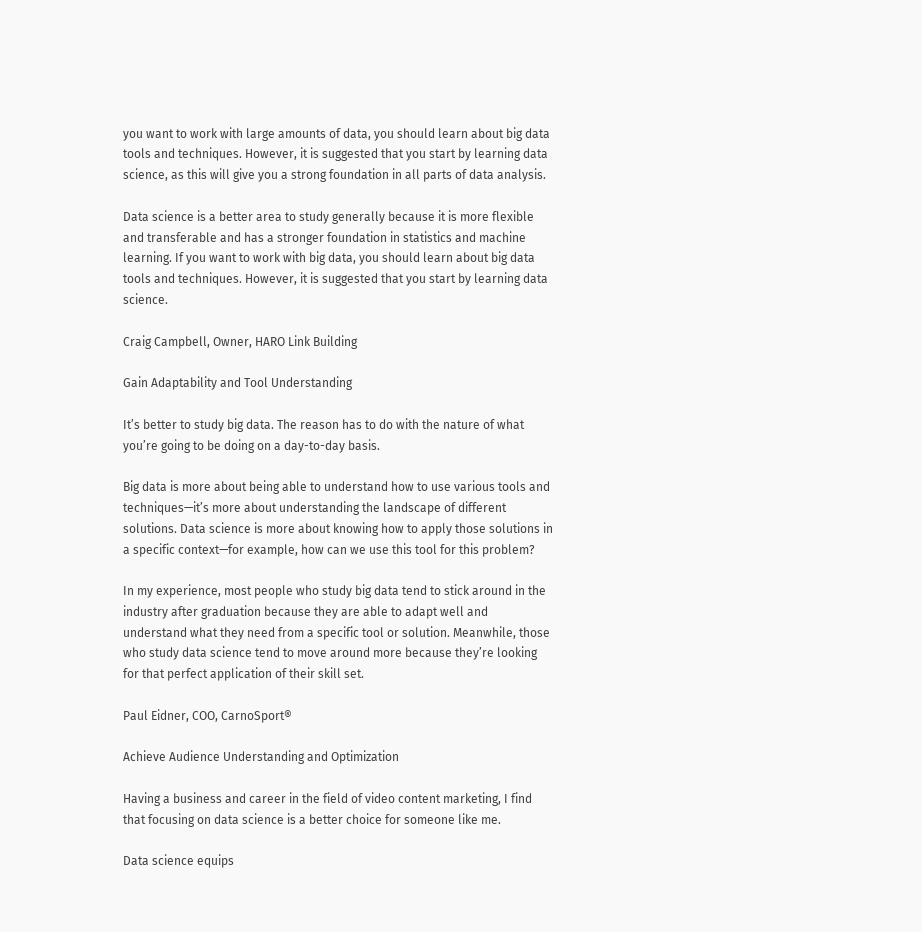you want to work with large amounts of data, you should learn about big data tools and techniques. However, it is suggested that you start by learning data science, as this will give you a strong foundation in all parts of data analysis.

Data science is a better area to study generally because it is more flexible and transferable and has a stronger foundation in statistics and machine learning. If you want to work with big data, you should learn about big data tools and techniques. However, it is suggested that you start by learning data science.

Craig Campbell, Owner, HARO Link Building

Gain Adaptability and Tool Understanding

It’s better to study big data. The reason has to do with the nature of what you’re going to be doing on a day-to-day basis.

Big data is more about being able to understand how to use various tools and techniques—it’s more about understanding the landscape of different solutions. Data science is more about knowing how to apply those solutions in a specific context—for example, how can we use this tool for this problem?

In my experience, most people who study big data tend to stick around in the industry after graduation because they are able to adapt well and understand what they need from a specific tool or solution. Meanwhile, those who study data science tend to move around more because they’re looking for that perfect application of their skill set.

Paul Eidner, COO, CarnoSport®

Achieve Audience Understanding and Optimization

Having a business and career in the field of video content marketing, I find that focusing on data science is a better choice for someone like me.

Data science equips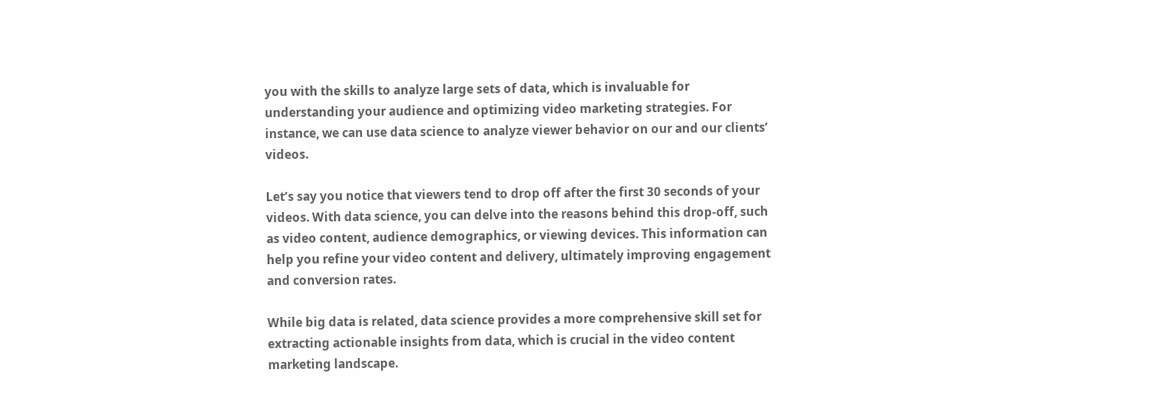you with the skills to analyze large sets of data, which is invaluable for understanding your audience and optimizing video marketing strategies. For instance, we can use data science to analyze viewer behavior on our and our clients’ videos.

Let’s say you notice that viewers tend to drop off after the first 30 seconds of your videos. With data science, you can delve into the reasons behind this drop-off, such as video content, audience demographics, or viewing devices. This information can help you refine your video content and delivery, ultimately improving engagement and conversion rates.

While big data is related, data science provides a more comprehensive skill set for extracting actionable insights from data, which is crucial in the video content marketing landscape.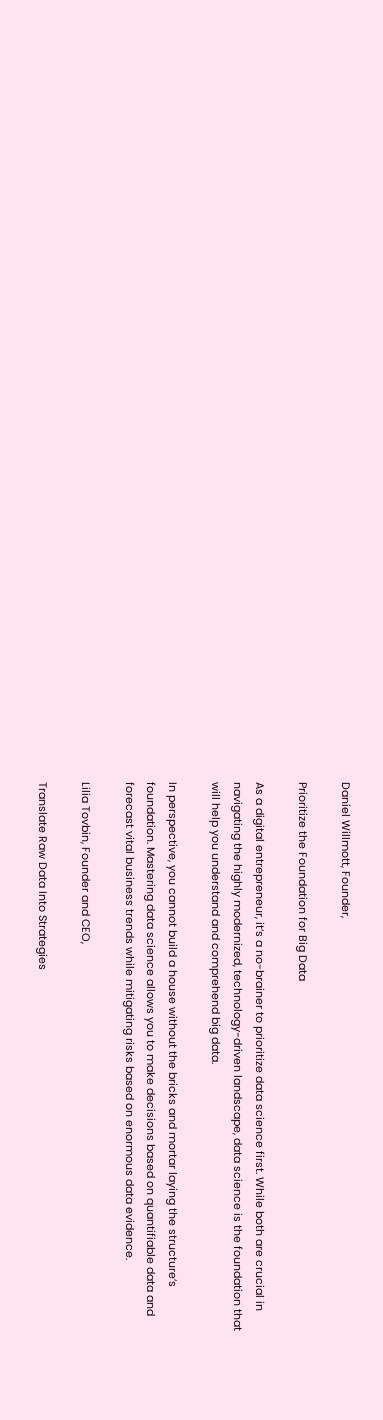Daniel Willmott, Founder,

Prioritize the Foundation for Big Data

As a digital entrepreneur, it’s a no-brainer to prioritize data science first. While both are crucial in navigating the highly modernized, technology-driven landscape, data science is the foundation that will help you understand and comprehend big data.

In perspective, you cannot build a house without the bricks and mortar laying the structure’s foundation. Mastering data science allows you to make decisions based on quantifiable data and forecast vital business trends while mitigating risks based on enormous data evidence.

Lilia Tovbin, Founder and CEO,

Translate Raw Data Into Strategies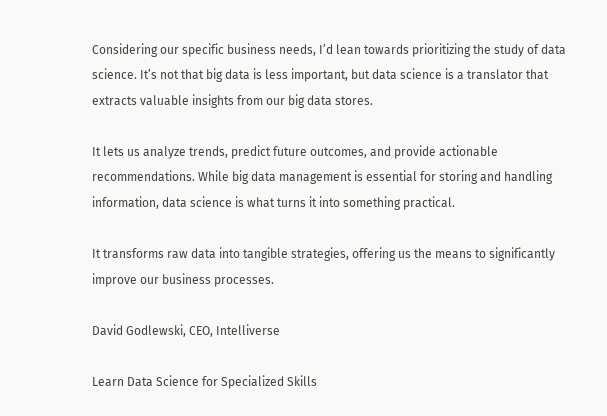Considering our specific business needs, I’d lean towards prioritizing the study of data science. It’s not that big data is less important, but data science is a translator that extracts valuable insights from our big data stores.

It lets us analyze trends, predict future outcomes, and provide actionable recommendations. While big data management is essential for storing and handling information, data science is what turns it into something practical.

It transforms raw data into tangible strategies, offering us the means to significantly improve our business processes.

David Godlewski, CEO, Intelliverse

Learn Data Science for Specialized Skills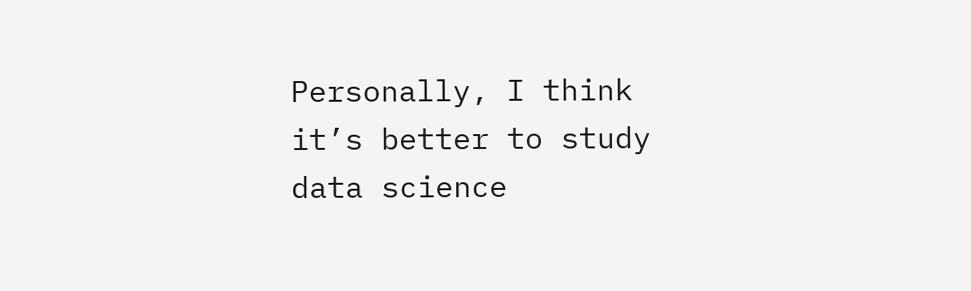Personally, I think it’s better to study data science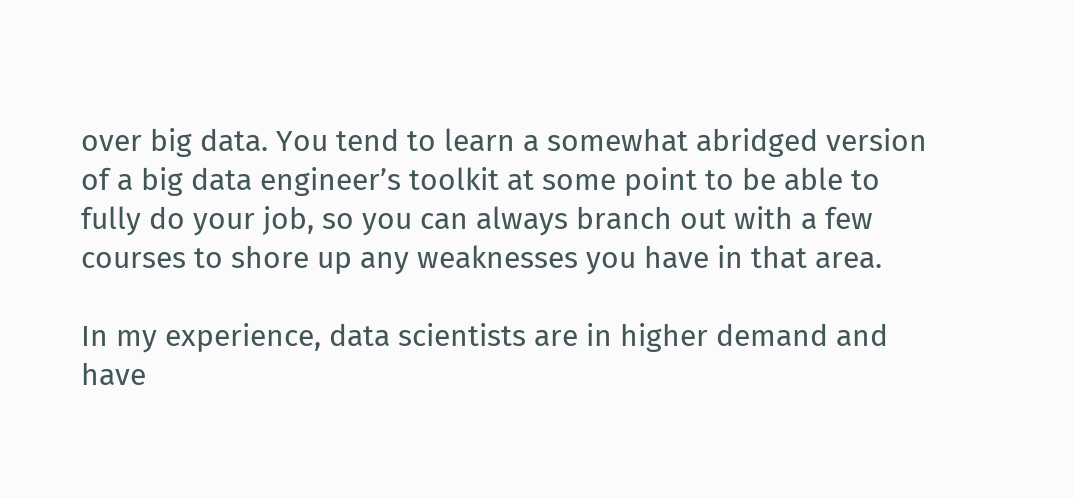over big data. You tend to learn a somewhat abridged version of a big data engineer’s toolkit at some point to be able to fully do your job, so you can always branch out with a few courses to shore up any weaknesses you have in that area.

In my experience, data scientists are in higher demand and have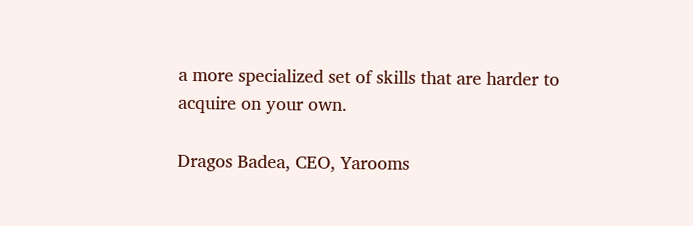a more specialized set of skills that are harder to acquire on your own.

Dragos Badea, CEO, Yarooms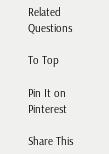Related Questions

To Top

Pin It on Pinterest

Share This